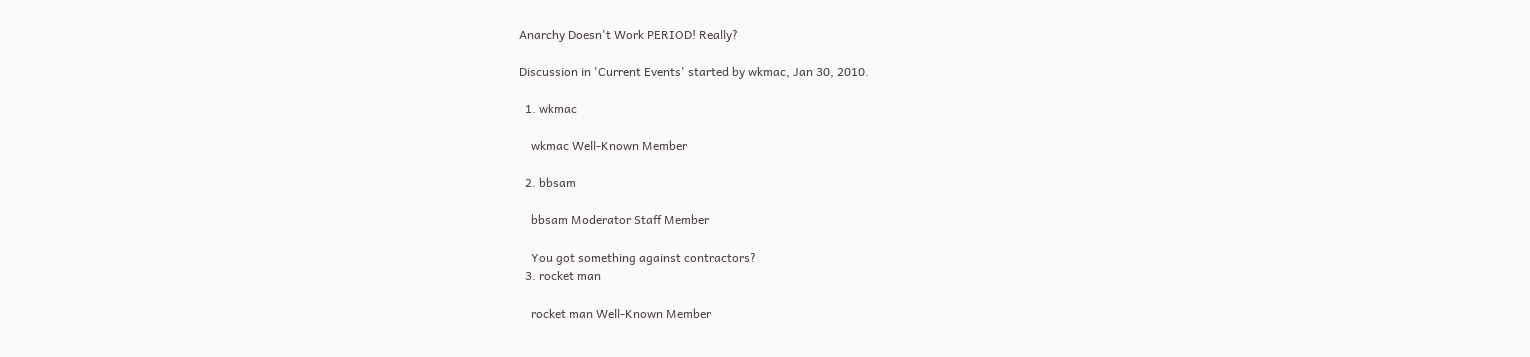Anarchy Doesn't Work PERIOD! Really?

Discussion in 'Current Events' started by wkmac, Jan 30, 2010.

  1. wkmac

    wkmac Well-Known Member

  2. bbsam

    bbsam Moderator Staff Member

    You got something against contractors?
  3. rocket man

    rocket man Well-Known Member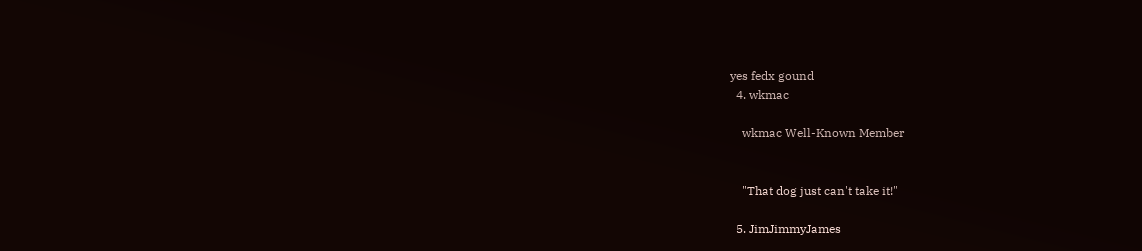yes fedx gound
  4. wkmac

    wkmac Well-Known Member


    "That dog just can't take it!"

  5. JimJimmyJames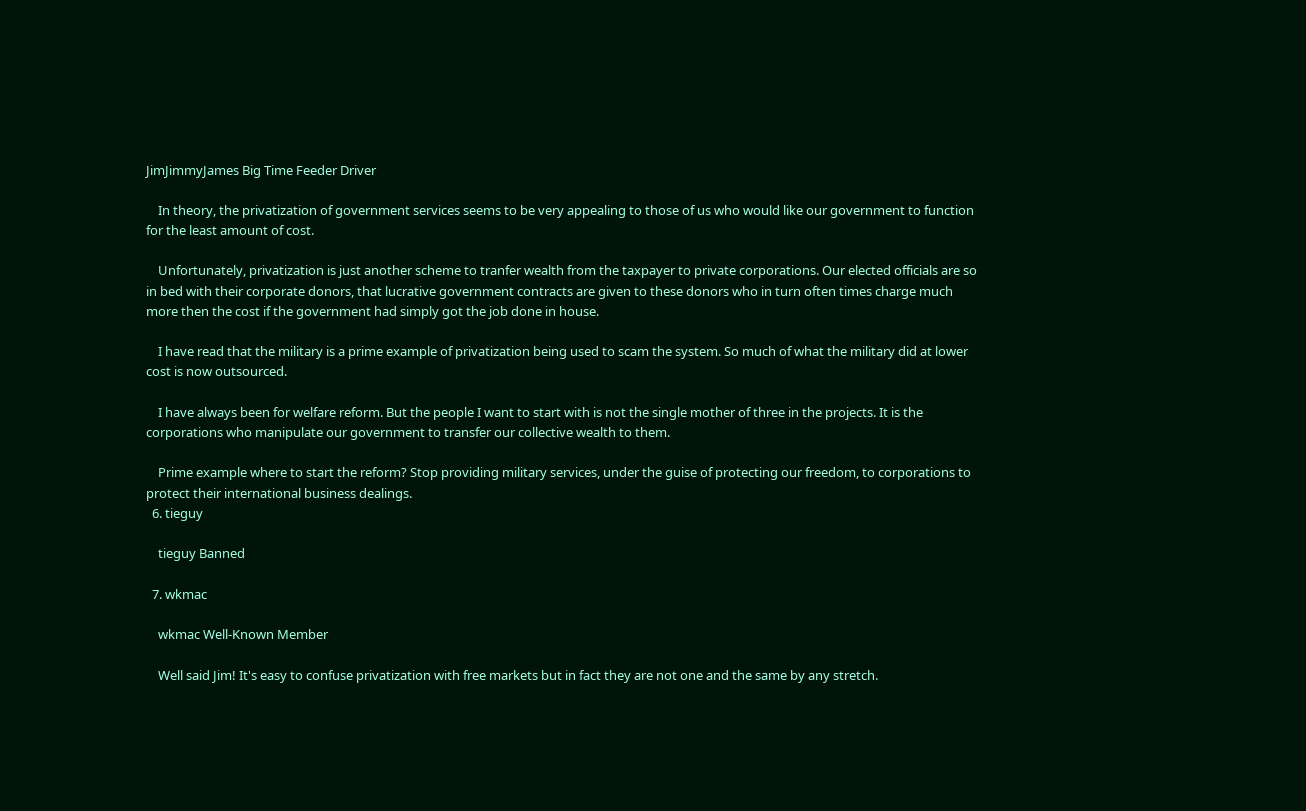JimJimmyJames Big Time Feeder Driver

    In theory, the privatization of government services seems to be very appealing to those of us who would like our government to function for the least amount of cost.

    Unfortunately, privatization is just another scheme to tranfer wealth from the taxpayer to private corporations. Our elected officials are so in bed with their corporate donors, that lucrative government contracts are given to these donors who in turn often times charge much more then the cost if the government had simply got the job done in house.

    I have read that the military is a prime example of privatization being used to scam the system. So much of what the military did at lower cost is now outsourced.

    I have always been for welfare reform. But the people I want to start with is not the single mother of three in the projects. It is the corporations who manipulate our government to transfer our collective wealth to them.

    Prime example where to start the reform? Stop providing military services, under the guise of protecting our freedom, to corporations to protect their international business dealings.
  6. tieguy

    tieguy Banned

  7. wkmac

    wkmac Well-Known Member

    Well said Jim! It's easy to confuse privatization with free markets but in fact they are not one and the same by any stretch.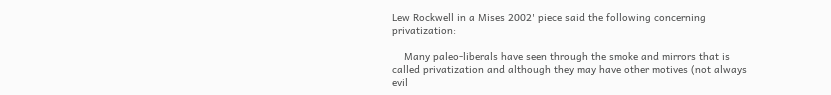Lew Rockwell in a Mises 2002' piece said the following concerning privatization:

    Many paleo-liberals have seen through the smoke and mirrors that is called privatization and although they may have other motives (not always evil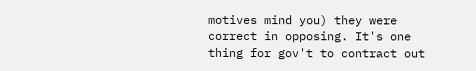motives mind you) they were correct in opposing. It's one thing for gov't to contract out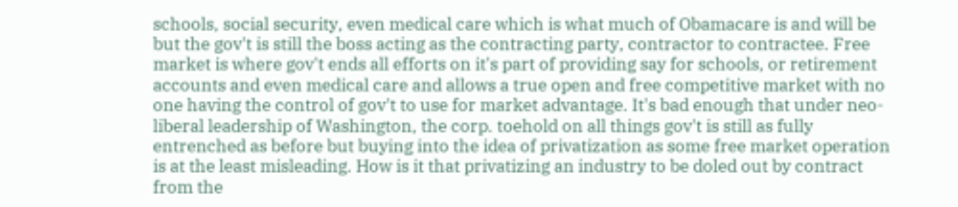schools, social security, even medical care which is what much of Obamacare is and will be but the gov't is still the boss acting as the contracting party, contractor to contractee. Free market is where gov't ends all efforts on it's part of providing say for schools, or retirement accounts and even medical care and allows a true open and free competitive market with no one having the control of gov't to use for market advantage. It's bad enough that under neo-liberal leadership of Washington, the corp. toehold on all things gov't is still as fully entrenched as before but buying into the idea of privatization as some free market operation is at the least misleading. How is it that privatizing an industry to be doled out by contract from the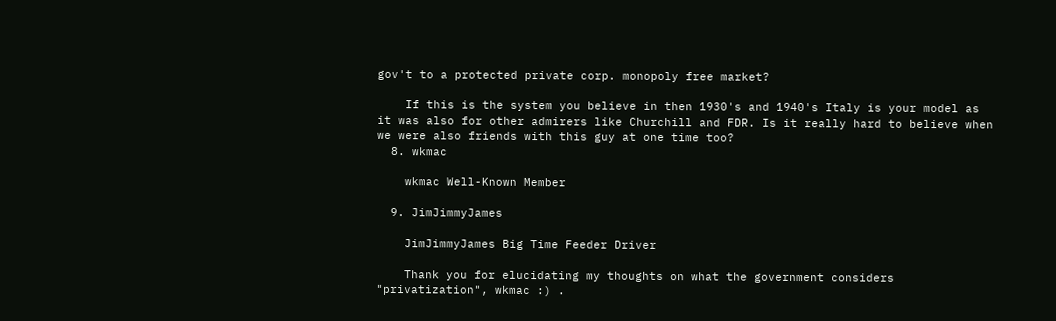gov't to a protected private corp. monopoly free market?

    If this is the system you believe in then 1930's and 1940's Italy is your model as it was also for other admirers like Churchill and FDR. Is it really hard to believe when we were also friends with this guy at one time too?
  8. wkmac

    wkmac Well-Known Member

  9. JimJimmyJames

    JimJimmyJames Big Time Feeder Driver

    Thank you for elucidating my thoughts on what the government considers "privatization", wkmac :) .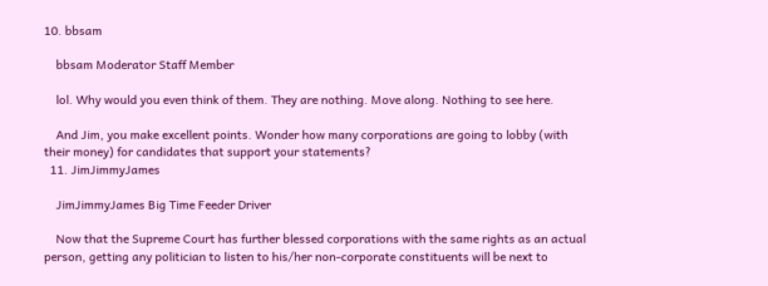10. bbsam

    bbsam Moderator Staff Member

    lol. Why would you even think of them. They are nothing. Move along. Nothing to see here.

    And Jim, you make excellent points. Wonder how many corporations are going to lobby (with their money) for candidates that support your statements?
  11. JimJimmyJames

    JimJimmyJames Big Time Feeder Driver

    Now that the Supreme Court has further blessed corporations with the same rights as an actual person, getting any politician to listen to his/her non-corporate constituents will be next to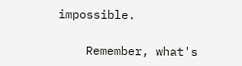impossible.

    Remember, what's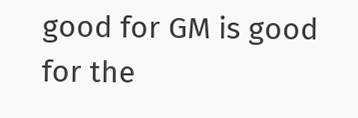good for GM is good for the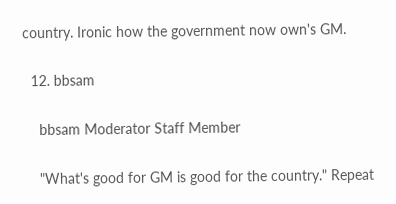country. Ironic how the government now own's GM.

  12. bbsam

    bbsam Moderator Staff Member

    "What's good for GM is good for the country." Repeat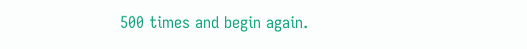500 times and begin again.